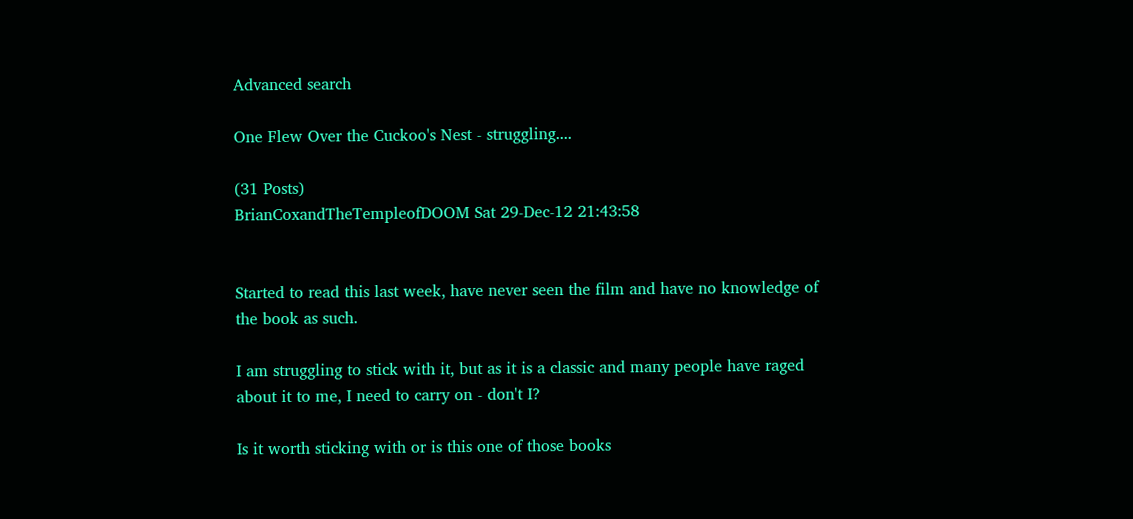Advanced search

One Flew Over the Cuckoo's Nest - struggling....

(31 Posts)
BrianCoxandTheTempleofDOOM Sat 29-Dec-12 21:43:58


Started to read this last week, have never seen the film and have no knowledge of the book as such.

I am struggling to stick with it, but as it is a classic and many people have raged about it to me, I need to carry on - don't I?

Is it worth sticking with or is this one of those books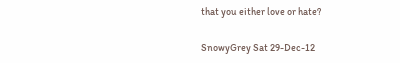that you either love or hate?

SnowyGrey Sat 29-Dec-12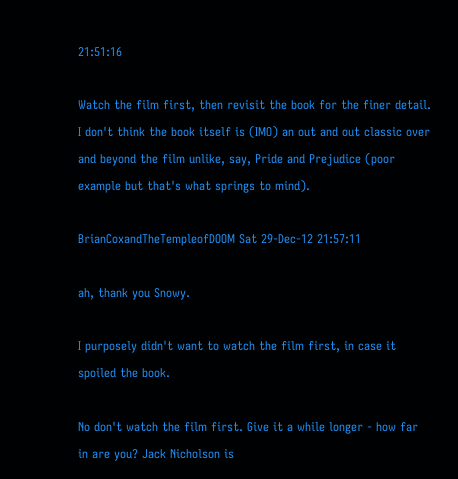21:51:16

Watch the film first, then revisit the book for the finer detail. I don't think the book itself is (IMO) an out and out classic over and beyond the film unlike, say, Pride and Prejudice (poor example but that's what springs to mind).

BrianCoxandTheTempleofDOOM Sat 29-Dec-12 21:57:11

ah, thank you Snowy.

I purposely didn't want to watch the film first, in case it spoiled the book.

No don't watch the film first. Give it a while longer - how far in are you? Jack Nicholson is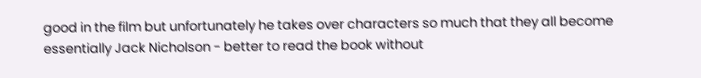good in the film but unfortunately he takes over characters so much that they all become essentially Jack Nicholson - better to read the book without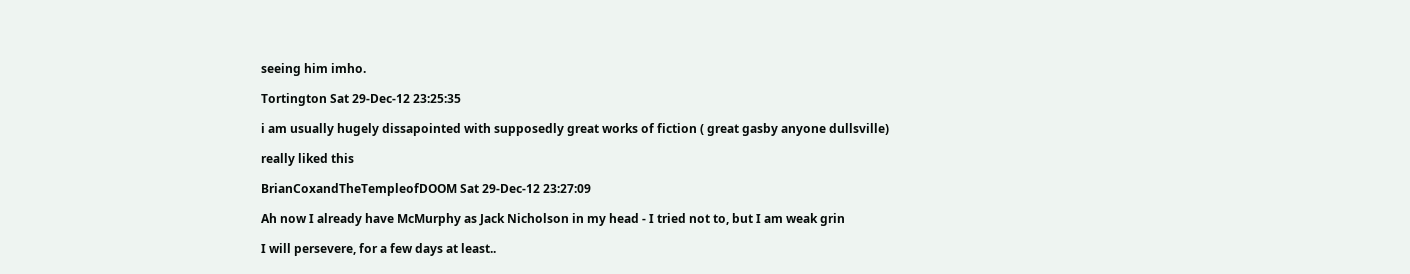seeing him imho.

Tortington Sat 29-Dec-12 23:25:35

i am usually hugely dissapointed with supposedly great works of fiction ( great gasby anyone dullsville)

really liked this

BrianCoxandTheTempleofDOOM Sat 29-Dec-12 23:27:09

Ah now I already have McMurphy as Jack Nicholson in my head - I tried not to, but I am weak grin

I will persevere, for a few days at least..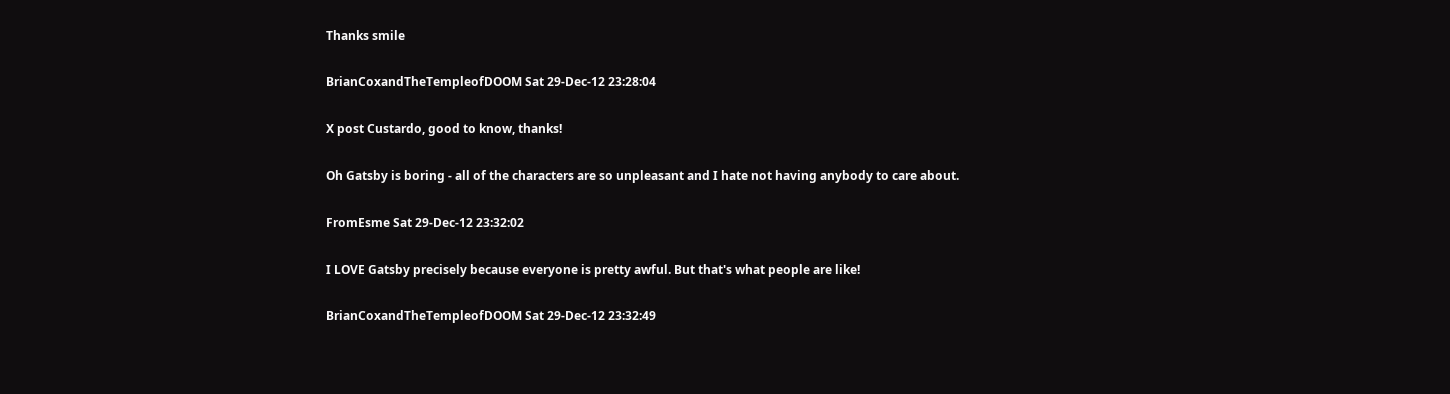Thanks smile

BrianCoxandTheTempleofDOOM Sat 29-Dec-12 23:28:04

X post Custardo, good to know, thanks!

Oh Gatsby is boring - all of the characters are so unpleasant and I hate not having anybody to care about.

FromEsme Sat 29-Dec-12 23:32:02

I LOVE Gatsby precisely because everyone is pretty awful. But that's what people are like!

BrianCoxandTheTempleofDOOM Sat 29-Dec-12 23:32:49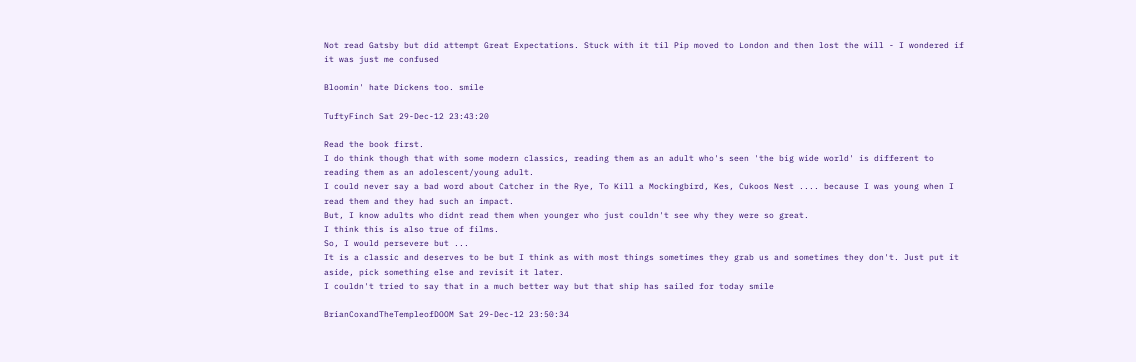Not read Gatsby but did attempt Great Expectations. Stuck with it til Pip moved to London and then lost the will - I wondered if it was just me confused

Bloomin' hate Dickens too. smile

TuftyFinch Sat 29-Dec-12 23:43:20

Read the book first.
I do think though that with some modern classics, reading them as an adult who's seen 'the big wide world' is different to reading them as an adolescent/young adult.
I could never say a bad word about Catcher in the Rye, To Kill a Mockingbird, Kes, Cukoos Nest .... because I was young when I read them and they had such an impact.
But, I know adults who didnt read them when younger who just couldn't see why they were so great.
I think this is also true of films.
So, I would persevere but ...
It is a classic and deserves to be but I think as with most things sometimes they grab us and sometimes they don't. Just put it aside, pick something else and revisit it later.
I couldn't tried to say that in a much better way but that ship has sailed for today smile

BrianCoxandTheTempleofDOOM Sat 29-Dec-12 23:50:34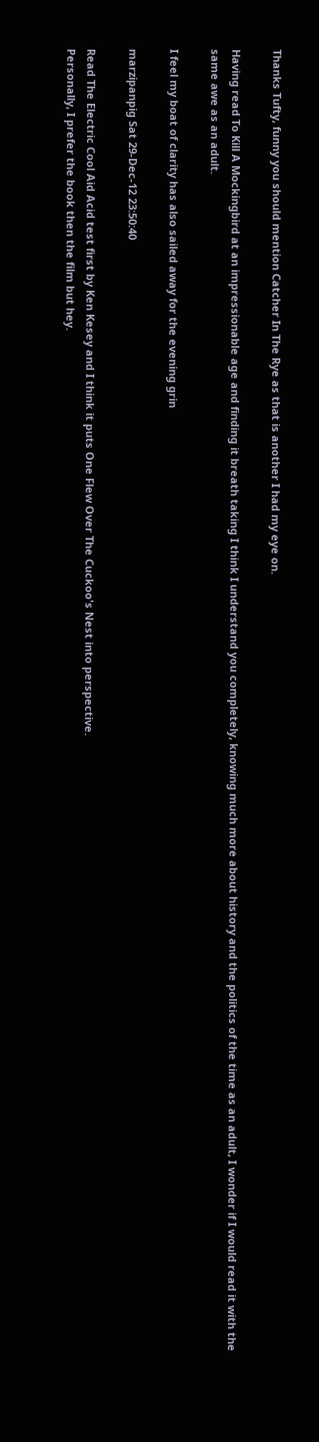Thanks Tufty, funny you should mention Catcher In The Rye as that is another I had my eye on.

Having read To Kill A Mockingbird at an impressionable age and finding it breath taking I think I understand you completely, knowing much more about history and the politics of the time as an adult, I wonder if I would read it with the same awe as an adult.

I feel my boat of clarity has also sailed away for the evening grin

marzipanpig Sat 29-Dec-12 23:50:40

Read The Electric Cool Aid Acid test first by Ken Kesey and I think it puts One Flew Over The Cuckoo's Nest into perspective.
Personally, I prefer the book then the film but hey.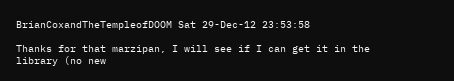BrianCoxandTheTempleofDOOM Sat 29-Dec-12 23:53:58

Thanks for that marzipan, I will see if I can get it in the library (no new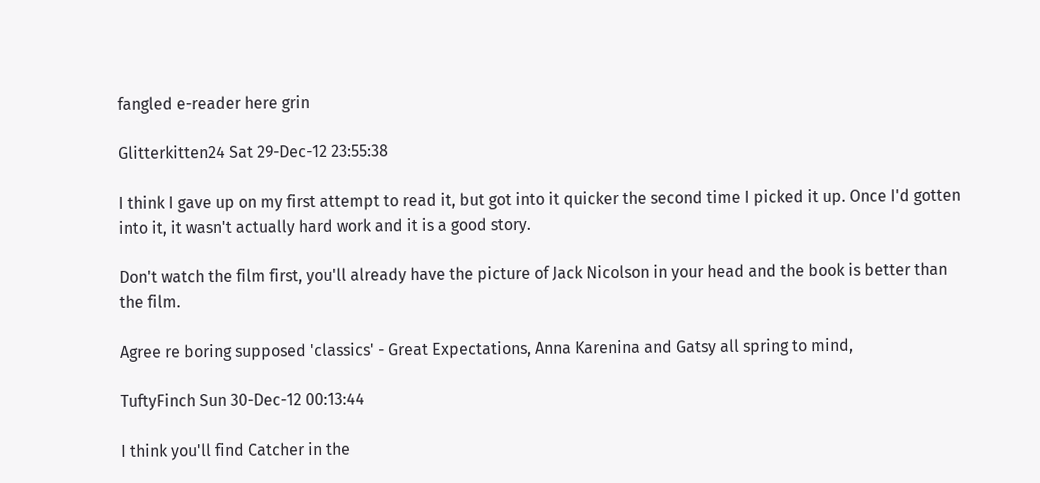fangled e-reader here grin

Glitterkitten24 Sat 29-Dec-12 23:55:38

I think I gave up on my first attempt to read it, but got into it quicker the second time I picked it up. Once I'd gotten into it, it wasn't actually hard work and it is a good story.

Don't watch the film first, you'll already have the picture of Jack Nicolson in your head and the book is better than the film.

Agree re boring supposed 'classics' - Great Expectations, Anna Karenina and Gatsy all spring to mind,

TuftyFinch Sun 30-Dec-12 00:13:44

I think you'll find Catcher in the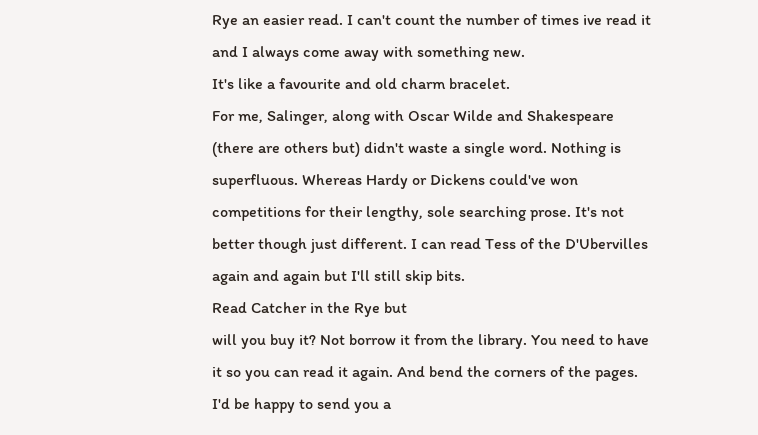Rye an easier read. I can't count the number of times ive read it and I always come away with something new.
It's like a favourite and old charm bracelet.
For me, Salinger, along with Oscar Wilde and Shakespeare (there are others but) didn't waste a single word. Nothing is superfluous. Whereas Hardy or Dickens could've won competitions for their lengthy, sole searching prose. It's not better though just different. I can read Tess of the D'Ubervilles again and again but I'll still skip bits.
Read Catcher in the Rye but
will you buy it? Not borrow it from the library. You need to have it so you can read it again. And bend the corners of the pages.
I'd be happy to send you a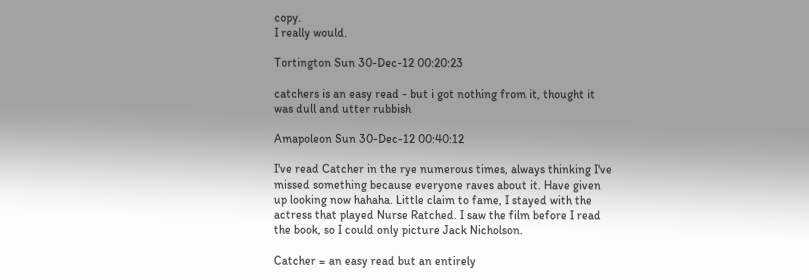copy.
I really would.

Tortington Sun 30-Dec-12 00:20:23

catchers is an easy read - but i got nothing from it, thought it was dull and utter rubbish

Amapoleon Sun 30-Dec-12 00:40:12

I've read Catcher in the rye numerous times, always thinking I've missed something because everyone raves about it. Have given up looking now hahaha. Little claim to fame, I stayed with the actress that played Nurse Ratched. I saw the film before I read the book, so I could only picture Jack Nicholson.

Catcher = an easy read but an entirely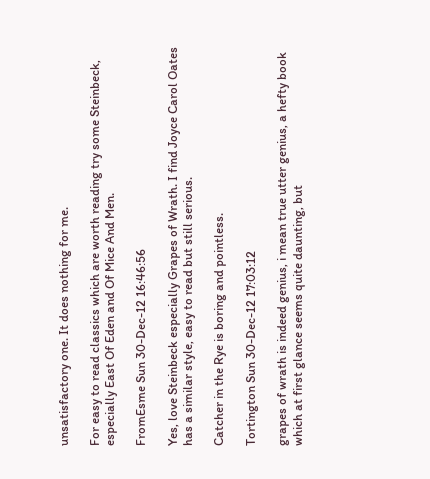unsatisfactory one. It does nothing for me.

For easy to read classics which are worth reading try some Steinbeck, especially East Of Eden and Of Mice And Men.

FromEsme Sun 30-Dec-12 16:46:56

Yes, love Steinbeck especially Grapes of Wrath. I find Joyce Carol Oates has a similar style, easy to read but still serious.

Catcher in the Rye is boring and pointless.

Tortington Sun 30-Dec-12 17:03:12

grapes of wrath is indeed genius, i mean true utter genius, a hefty book which at first glance seems quite daunting, but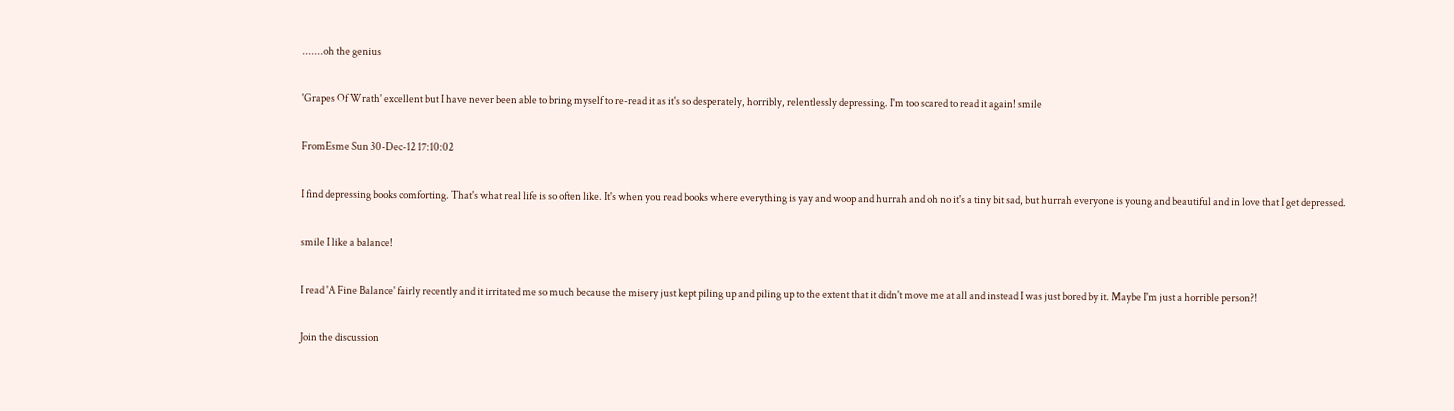.......oh the genius

'Grapes Of Wrath' excellent but I have never been able to bring myself to re-read it as it's so desperately, horribly, relentlessly depressing. I'm too scared to read it again! smile

FromEsme Sun 30-Dec-12 17:10:02

I find depressing books comforting. That's what real life is so often like. It's when you read books where everything is yay and woop and hurrah and oh no it's a tiny bit sad, but hurrah everyone is young and beautiful and in love that I get depressed.

smile I like a balance!

I read 'A Fine Balance' fairly recently and it irritated me so much because the misery just kept piling up and piling up to the extent that it didn't move me at all and instead I was just bored by it. Maybe I'm just a horrible person?!

Join the discussion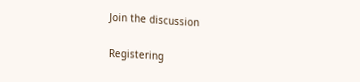Join the discussion

Registering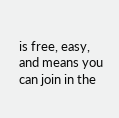is free, easy, and means you can join in the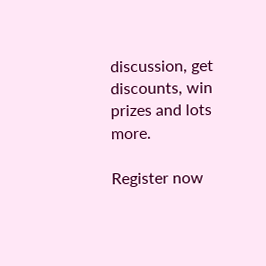discussion, get discounts, win prizes and lots more.

Register now